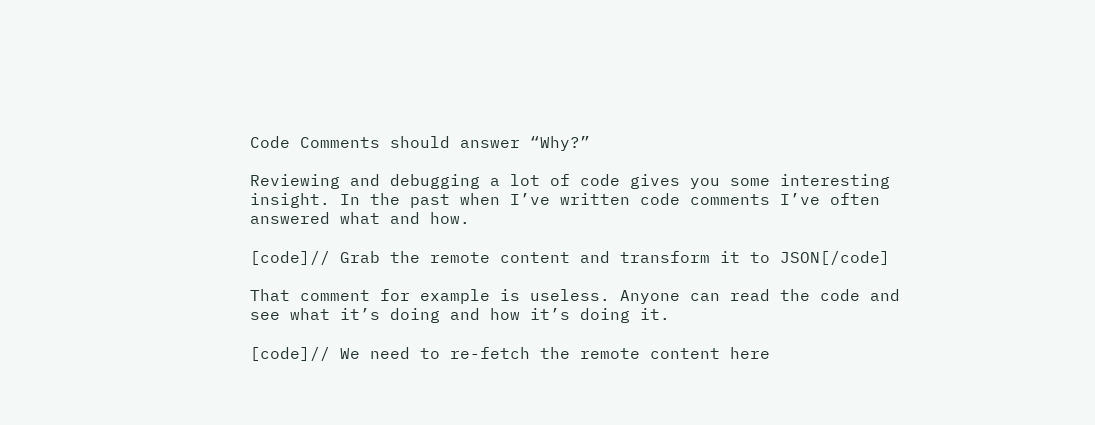Code Comments should answer “Why?”

Reviewing and debugging a lot of code gives you some interesting insight. In the past when I’ve written code comments I’ve often answered what and how.

[code]// Grab the remote content and transform it to JSON[/code]

That comment for example is useless. Anyone can read the code and see what it’s doing and how it’s doing it.

[code]// We need to re-fetch the remote content here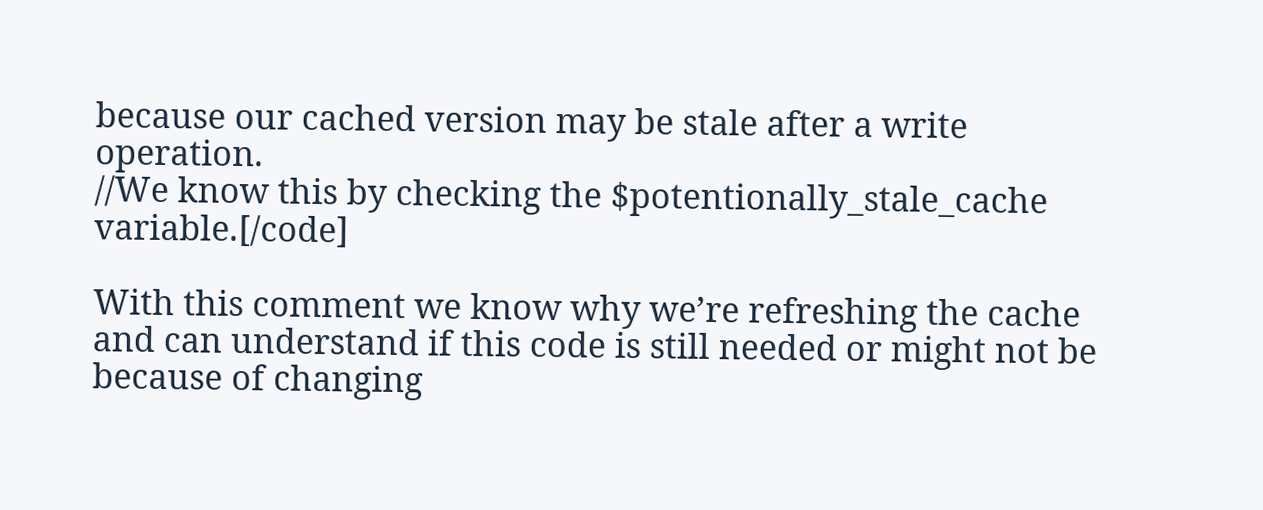because our cached version may be stale after a write operation.
//We know this by checking the $potentionally_stale_cache variable.[/code]

With this comment we know why we’re refreshing the cache and can understand if this code is still needed or might not be because of changing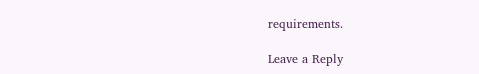requirements.

Leave a Reply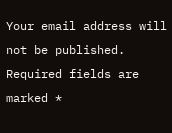Your email address will not be published. Required fields are marked *